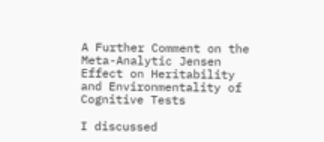A Further Comment on the Meta-Analytic Jensen Effect on Heritability and Environmentality of Cognitive Tests

I discussed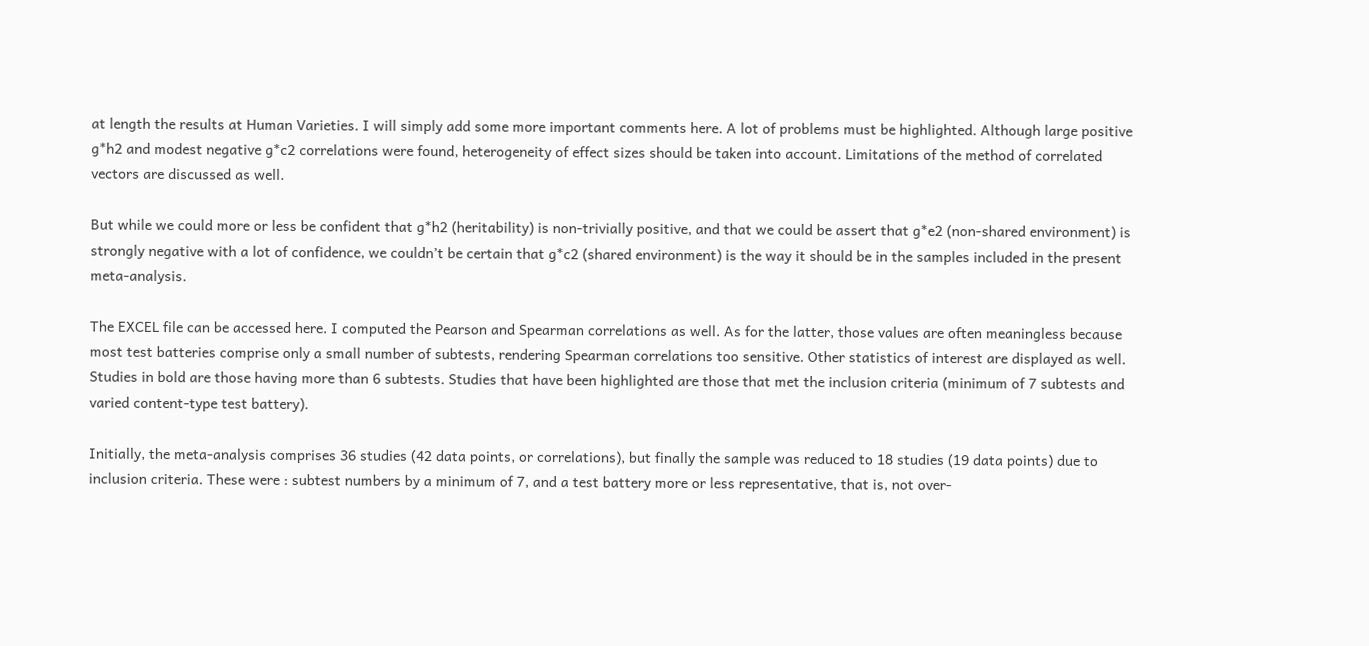at length the results at Human Varieties. I will simply add some more important comments here. A lot of problems must be highlighted. Although large positive g*h2 and modest negative g*c2 correlations were found, heterogeneity of effect sizes should be taken into account. Limitations of the method of correlated vectors are discussed as well.

But while we could more or less be confident that g*h2 (heritability) is non-trivially positive, and that we could be assert that g*e2 (non-shared environment) is strongly negative with a lot of confidence, we couldn’t be certain that g*c2 (shared environment) is the way it should be in the samples included in the present meta-analysis.

The EXCEL file can be accessed here. I computed the Pearson and Spearman correlations as well. As for the latter, those values are often meaningless because most test batteries comprise only a small number of subtests, rendering Spearman correlations too sensitive. Other statistics of interest are displayed as well. Studies in bold are those having more than 6 subtests. Studies that have been highlighted are those that met the inclusion criteria (minimum of 7 subtests and varied content-type test battery).

Initially, the meta-analysis comprises 36 studies (42 data points, or correlations), but finally the sample was reduced to 18 studies (19 data points) due to inclusion criteria. These were : subtest numbers by a minimum of 7, and a test battery more or less representative, that is, not over-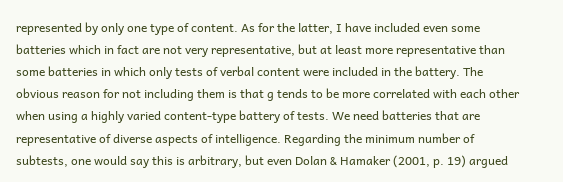represented by only one type of content. As for the latter, I have included even some batteries which in fact are not very representative, but at least more representative than some batteries in which only tests of verbal content were included in the battery. The obvious reason for not including them is that g tends to be more correlated with each other when using a highly varied content-type battery of tests. We need batteries that are representative of diverse aspects of intelligence. Regarding the minimum number of subtests, one would say this is arbitrary, but even Dolan & Hamaker (2001, p. 19) argued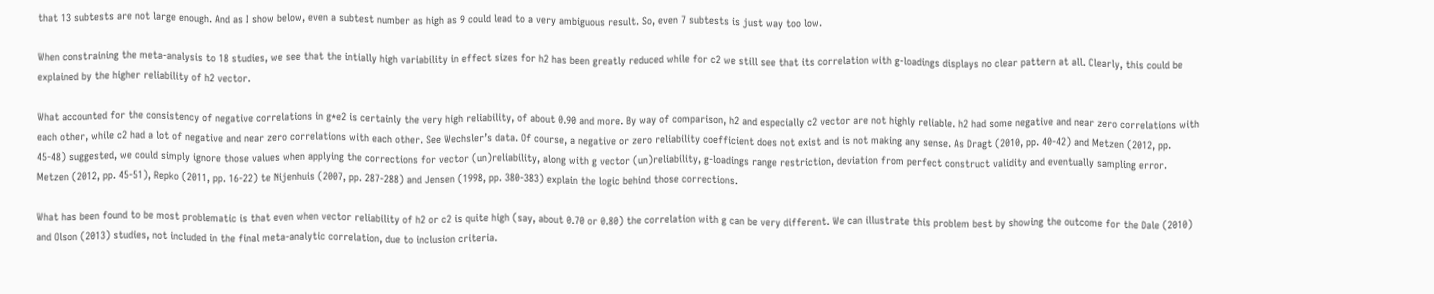that 13 subtests are not large enough. And as I show below, even a subtest number as high as 9 could lead to a very ambiguous result. So, even 7 subtests is just way too low.

When constraining the meta-analysis to 18 studies, we see that the intially high variability in effect sizes for h2 has been greatly reduced while for c2 we still see that its correlation with g-loadings displays no clear pattern at all. Clearly, this could be explained by the higher reliability of h2 vector.

What accounted for the consistency of negative correlations in g*e2 is certainly the very high reliability, of about 0.90 and more. By way of comparison, h2 and especially c2 vector are not highly reliable. h2 had some negative and near zero correlations with each other, while c2 had a lot of negative and near zero correlations with each other. See Wechsler’s data. Of course, a negative or zero reliability coefficient does not exist and is not making any sense. As Dragt (2010, pp. 40-42) and Metzen (2012, pp. 45-48) suggested, we could simply ignore those values when applying the corrections for vector (un)reliability, along with g vector (un)reliability, g-loadings range restriction, deviation from perfect construct validity and eventually sampling error. Metzen (2012, pp. 45-51), Repko (2011, pp. 16-22) te Nijenhuis (2007, pp. 287-288) and Jensen (1998, pp. 380-383) explain the logic behind those corrections.

What has been found to be most problematic is that even when vector reliability of h2 or c2 is quite high (say, about 0.70 or 0.80) the correlation with g can be very different. We can illustrate this problem best by showing the outcome for the Dale (2010) and Olson (2013) studies, not included in the final meta-analytic correlation, due to inclusion criteria.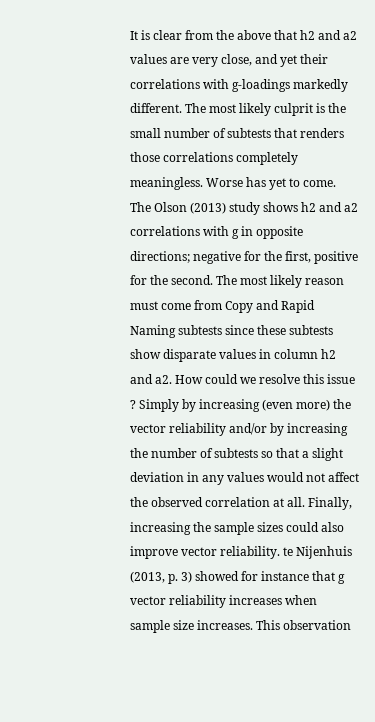It is clear from the above that h2 and a2 values are very close, and yet their correlations with g-loadings markedly different. The most likely culprit is the small number of subtests that renders those correlations completely meaningless. Worse has yet to come. The Olson (2013) study shows h2 and a2 correlations with g in opposite directions; negative for the first, positive for the second. The most likely reason must come from Copy and Rapid Naming subtests since these subtests show disparate values in column h2 and a2. How could we resolve this issue ? Simply by increasing (even more) the vector reliability and/or by increasing the number of subtests so that a slight deviation in any values would not affect the observed correlation at all. Finally, increasing the sample sizes could also improve vector reliability. te Nijenhuis (2013, p. 3) showed for instance that g vector reliability increases when sample size increases. This observation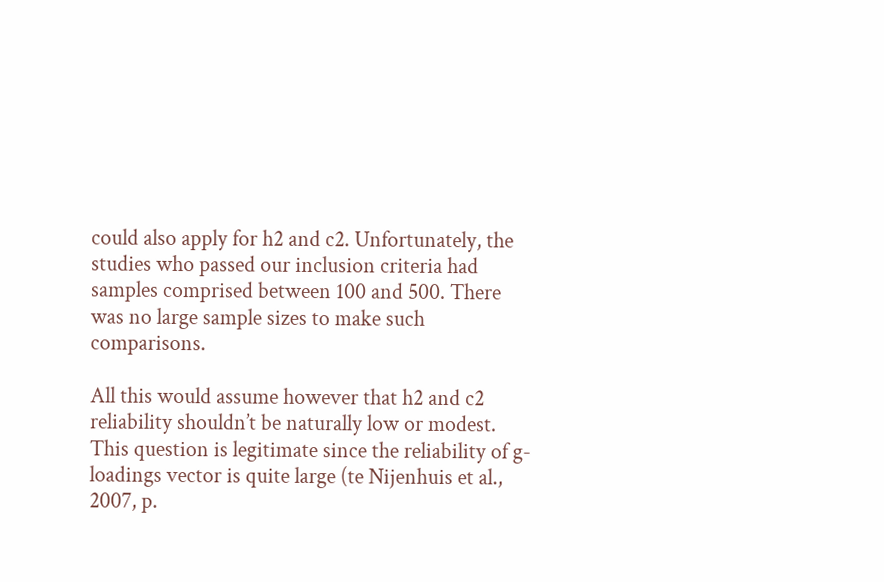could also apply for h2 and c2. Unfortunately, the studies who passed our inclusion criteria had samples comprised between 100 and 500. There was no large sample sizes to make such comparisons.

All this would assume however that h2 and c2 reliability shouldn’t be naturally low or modest. This question is legitimate since the reliability of g-loadings vector is quite large (te Nijenhuis et al., 2007, p.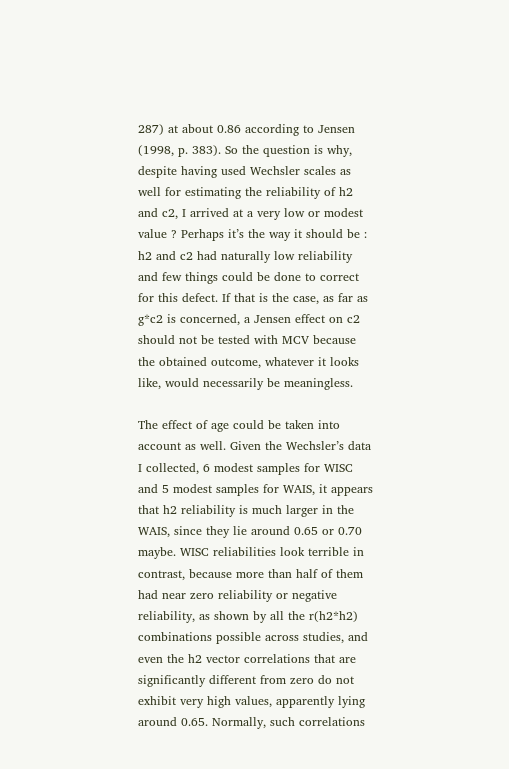287) at about 0.86 according to Jensen (1998, p. 383). So the question is why, despite having used Wechsler scales as well for estimating the reliability of h2 and c2, I arrived at a very low or modest value ? Perhaps it’s the way it should be : h2 and c2 had naturally low reliability and few things could be done to correct for this defect. If that is the case, as far as g*c2 is concerned, a Jensen effect on c2 should not be tested with MCV because the obtained outcome, whatever it looks like, would necessarily be meaningless.

The effect of age could be taken into account as well. Given the Wechsler’s data I collected, 6 modest samples for WISC and 5 modest samples for WAIS, it appears that h2 reliability is much larger in the WAIS, since they lie around 0.65 or 0.70 maybe. WISC reliabilities look terrible in contrast, because more than half of them had near zero reliability or negative reliability, as shown by all the r(h2*h2) combinations possible across studies, and even the h2 vector correlations that are significantly different from zero do not exhibit very high values, apparently lying around 0.65. Normally, such correlations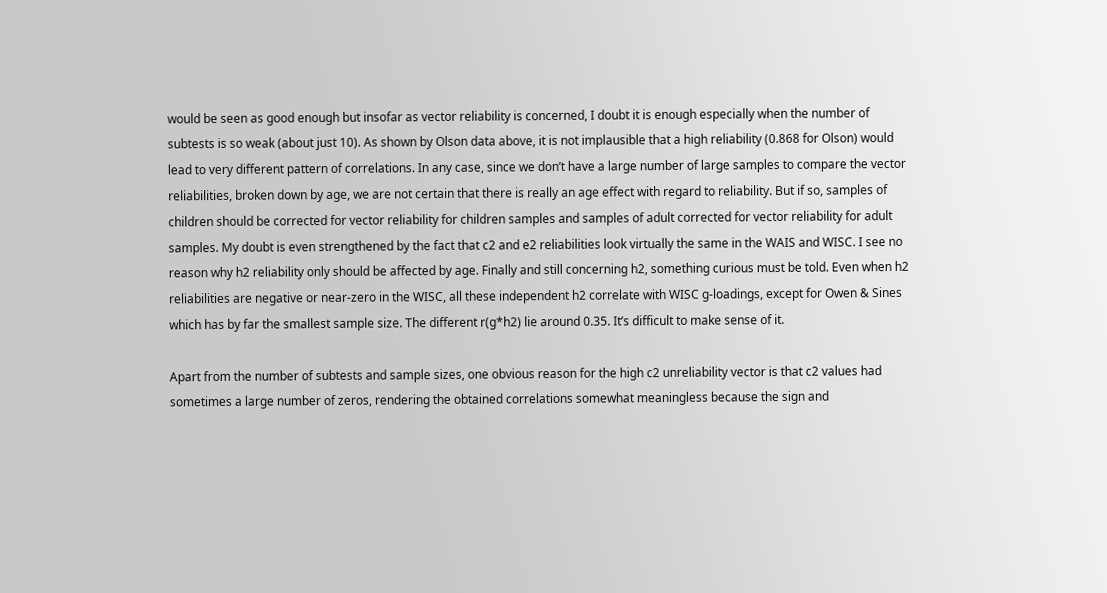would be seen as good enough but insofar as vector reliability is concerned, I doubt it is enough especially when the number of subtests is so weak (about just 10). As shown by Olson data above, it is not implausible that a high reliability (0.868 for Olson) would lead to very different pattern of correlations. In any case, since we don’t have a large number of large samples to compare the vector reliabilities, broken down by age, we are not certain that there is really an age effect with regard to reliability. But if so, samples of children should be corrected for vector reliability for children samples and samples of adult corrected for vector reliability for adult samples. My doubt is even strengthened by the fact that c2 and e2 reliabilities look virtually the same in the WAIS and WISC. I see no reason why h2 reliability only should be affected by age. Finally and still concerning h2, something curious must be told. Even when h2 reliabilities are negative or near-zero in the WISC, all these independent h2 correlate with WISC g-loadings, except for Owen & Sines which has by far the smallest sample size. The different r(g*h2) lie around 0.35. It’s difficult to make sense of it.

Apart from the number of subtests and sample sizes, one obvious reason for the high c2 unreliability vector is that c2 values had sometimes a large number of zeros, rendering the obtained correlations somewhat meaningless because the sign and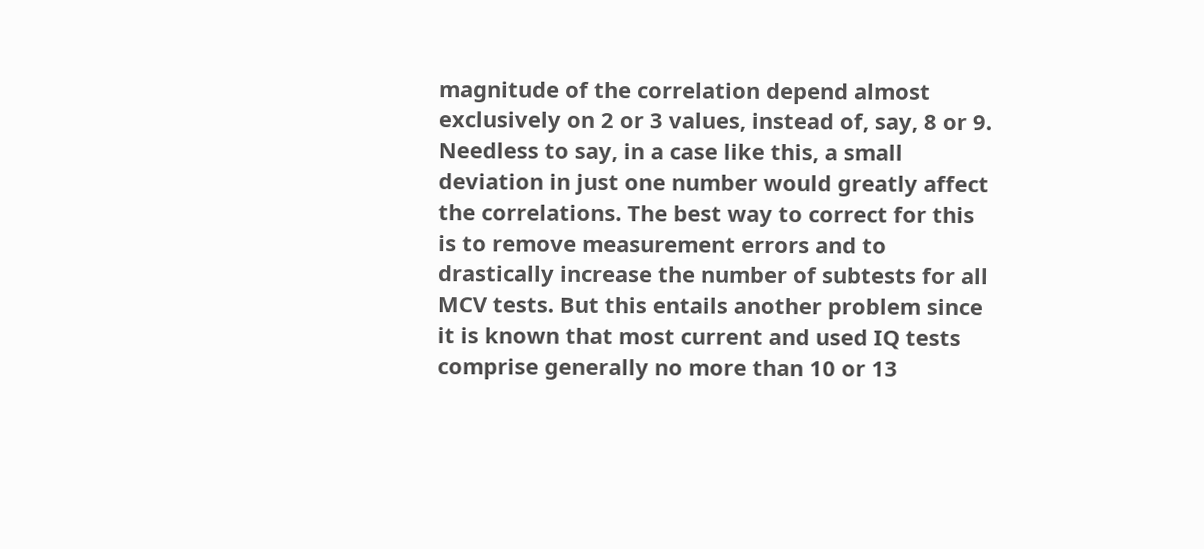magnitude of the correlation depend almost exclusively on 2 or 3 values, instead of, say, 8 or 9. Needless to say, in a case like this, a small deviation in just one number would greatly affect the correlations. The best way to correct for this is to remove measurement errors and to drastically increase the number of subtests for all MCV tests. But this entails another problem since it is known that most current and used IQ tests comprise generally no more than 10 or 13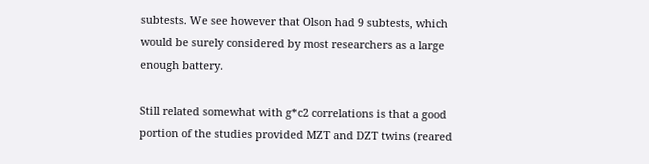subtests. We see however that Olson had 9 subtests, which would be surely considered by most researchers as a large enough battery.

Still related somewhat with g*c2 correlations is that a good portion of the studies provided MZT and DZT twins (reared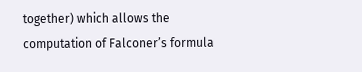together) which allows the computation of Falconer’s formula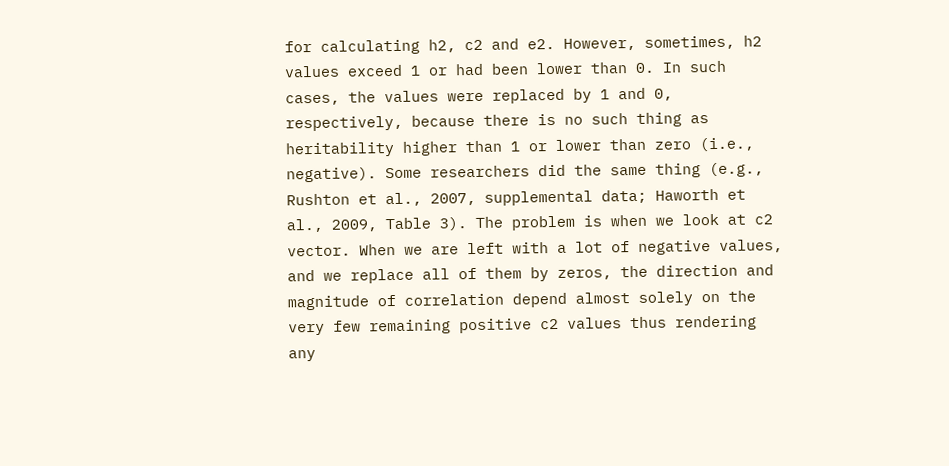for calculating h2, c2 and e2. However, sometimes, h2 values exceed 1 or had been lower than 0. In such cases, the values were replaced by 1 and 0, respectively, because there is no such thing as heritability higher than 1 or lower than zero (i.e., negative). Some researchers did the same thing (e.g., Rushton et al., 2007, supplemental data; Haworth et al., 2009, Table 3). The problem is when we look at c2 vector. When we are left with a lot of negative values, and we replace all of them by zeros, the direction and magnitude of correlation depend almost solely on the very few remaining positive c2 values thus rendering any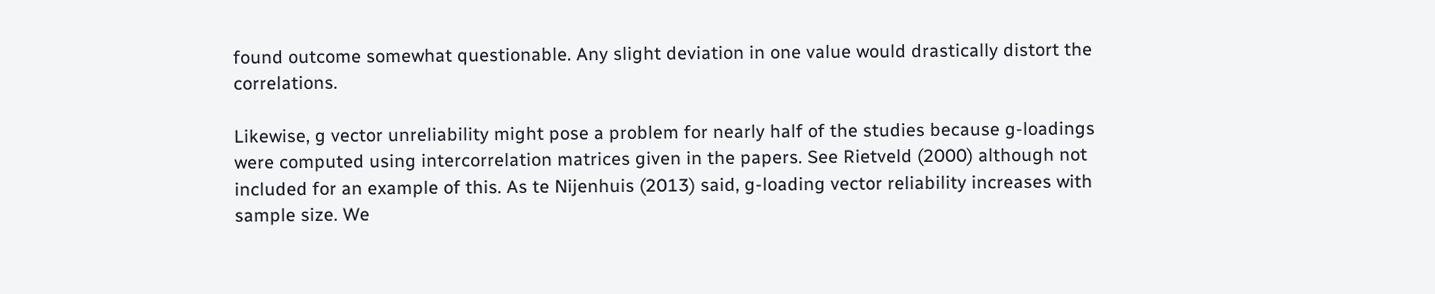found outcome somewhat questionable. Any slight deviation in one value would drastically distort the correlations.

Likewise, g vector unreliability might pose a problem for nearly half of the studies because g-loadings were computed using intercorrelation matrices given in the papers. See Rietveld (2000) although not included for an example of this. As te Nijenhuis (2013) said, g-loading vector reliability increases with sample size. We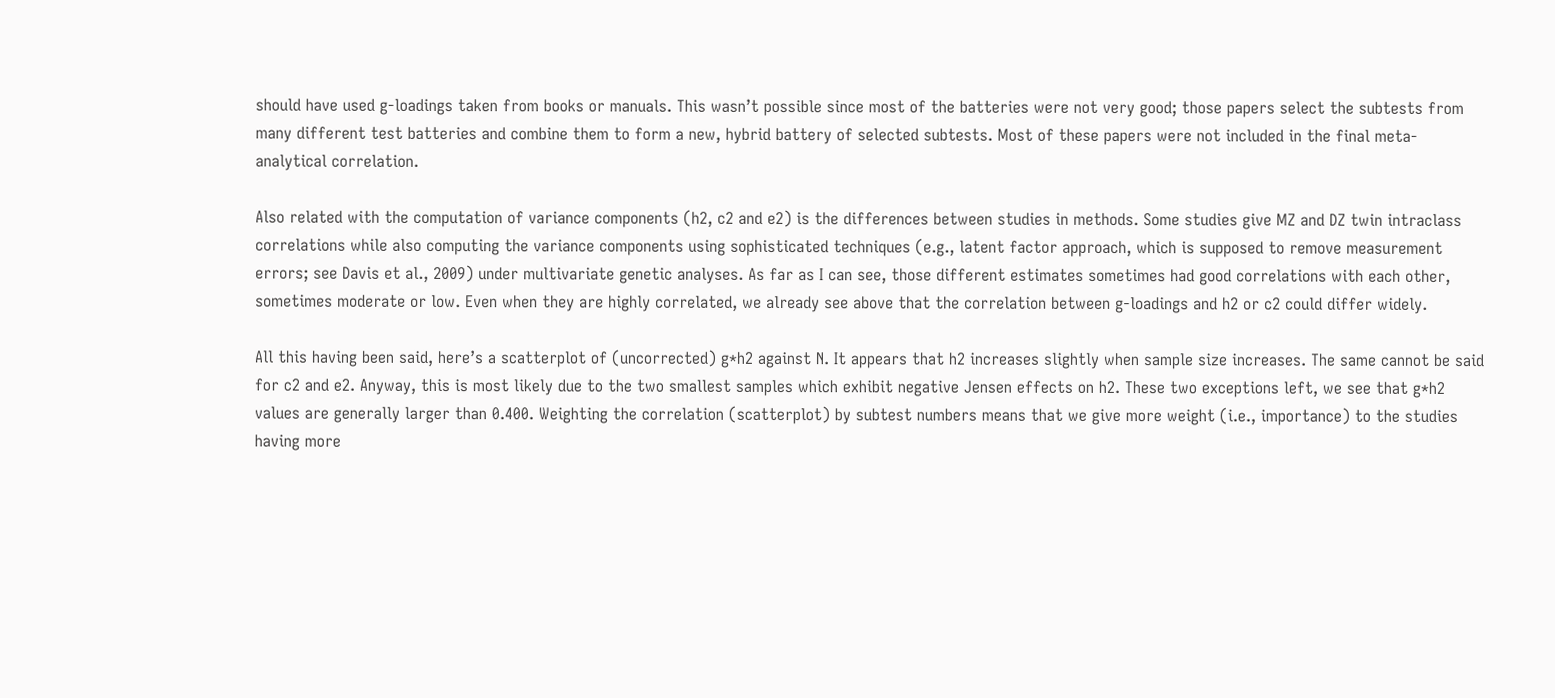should have used g-loadings taken from books or manuals. This wasn’t possible since most of the batteries were not very good; those papers select the subtests from many different test batteries and combine them to form a new, hybrid battery of selected subtests. Most of these papers were not included in the final meta-analytical correlation.

Also related with the computation of variance components (h2, c2 and e2) is the differences between studies in methods. Some studies give MZ and DZ twin intraclass correlations while also computing the variance components using sophisticated techniques (e.g., latent factor approach, which is supposed to remove measurement errors; see Davis et al., 2009) under multivariate genetic analyses. As far as I can see, those different estimates sometimes had good correlations with each other, sometimes moderate or low. Even when they are highly correlated, we already see above that the correlation between g-loadings and h2 or c2 could differ widely.

All this having been said, here’s a scatterplot of (uncorrected) g*h2 against N. It appears that h2 increases slightly when sample size increases. The same cannot be said for c2 and e2. Anyway, this is most likely due to the two smallest samples which exhibit negative Jensen effects on h2. These two exceptions left, we see that g*h2 values are generally larger than 0.400. Weighting the correlation (scatterplot) by subtest numbers means that we give more weight (i.e., importance) to the studies having more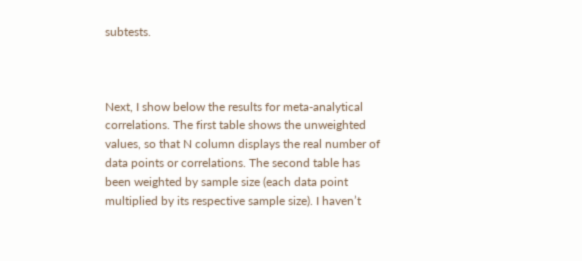subtests.



Next, I show below the results for meta-analytical correlations. The first table shows the unweighted values, so that N column displays the real number of data points or correlations. The second table has been weighted by sample size (each data point multiplied by its respective sample size). I haven’t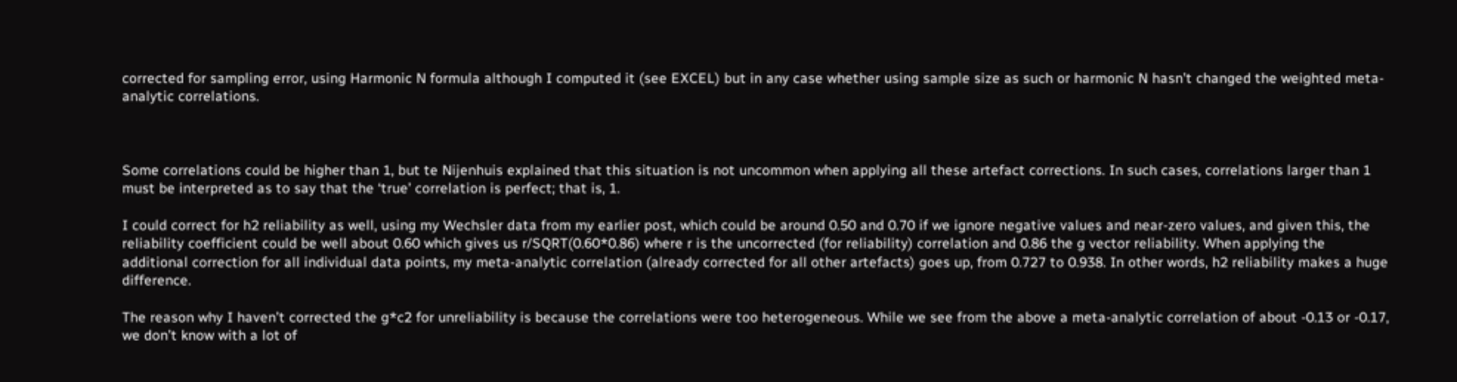corrected for sampling error, using Harmonic N formula although I computed it (see EXCEL) but in any case whether using sample size as such or harmonic N hasn’t changed the weighted meta-analytic correlations.



Some correlations could be higher than 1, but te Nijenhuis explained that this situation is not uncommon when applying all these artefact corrections. In such cases, correlations larger than 1 must be interpreted as to say that the ‘true’ correlation is perfect; that is, 1.

I could correct for h2 reliability as well, using my Wechsler data from my earlier post, which could be around 0.50 and 0.70 if we ignore negative values and near-zero values, and given this, the reliability coefficient could be well about 0.60 which gives us r/SQRT(0.60*0.86) where r is the uncorrected (for reliability) correlation and 0.86 the g vector reliability. When applying the additional correction for all individual data points, my meta-analytic correlation (already corrected for all other artefacts) goes up, from 0.727 to 0.938. In other words, h2 reliability makes a huge difference.

The reason why I haven’t corrected the g*c2 for unreliability is because the correlations were too heterogeneous. While we see from the above a meta-analytic correlation of about -0.13 or -0.17, we don’t know with a lot of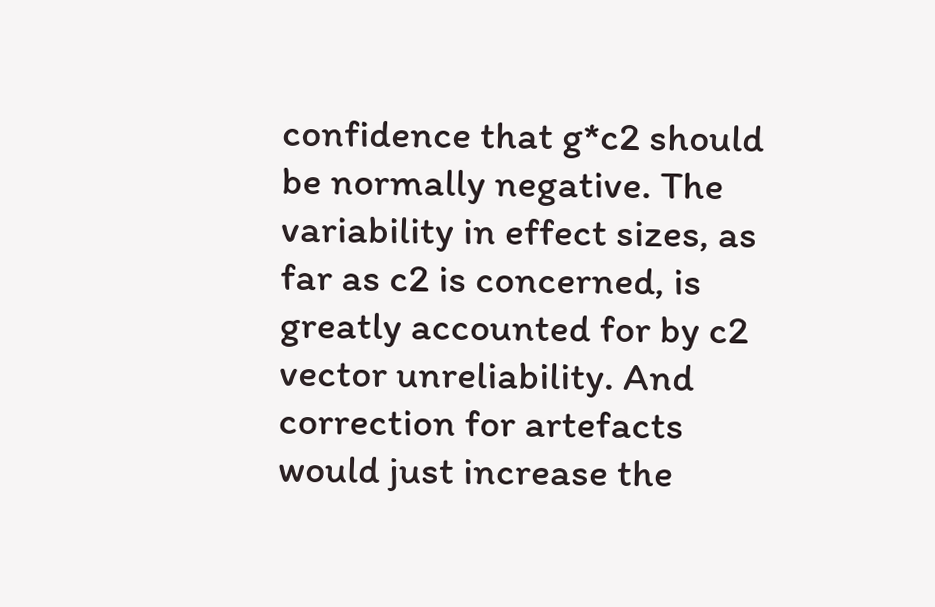confidence that g*c2 should be normally negative. The variability in effect sizes, as far as c2 is concerned, is greatly accounted for by c2 vector unreliability. And correction for artefacts would just increase the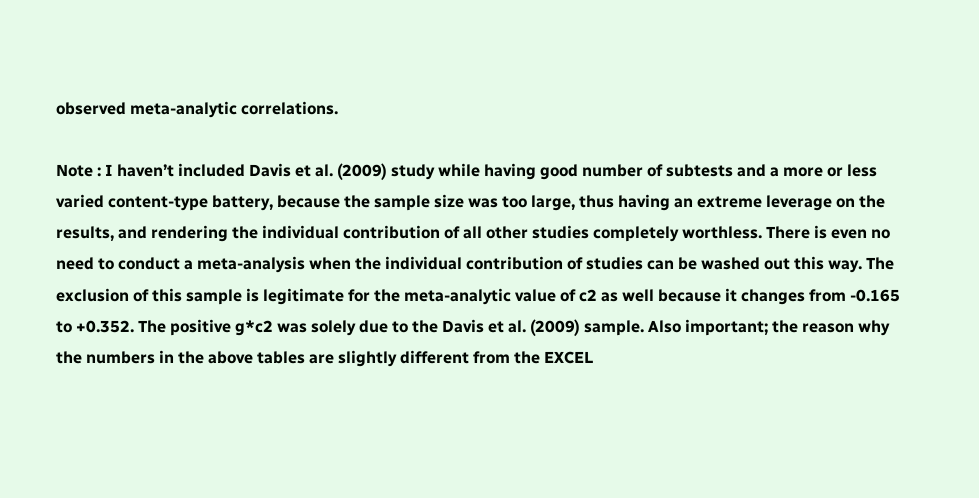observed meta-analytic correlations.

Note : I haven’t included Davis et al. (2009) study while having good number of subtests and a more or less varied content-type battery, because the sample size was too large, thus having an extreme leverage on the results, and rendering the individual contribution of all other studies completely worthless. There is even no need to conduct a meta-analysis when the individual contribution of studies can be washed out this way. The exclusion of this sample is legitimate for the meta-analytic value of c2 as well because it changes from -0.165 to +0.352. The positive g*c2 was solely due to the Davis et al. (2009) sample. Also important; the reason why the numbers in the above tables are slightly different from the EXCEL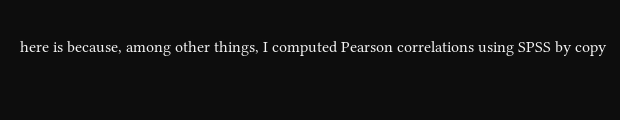here is because, among other things, I computed Pearson correlations using SPSS by copy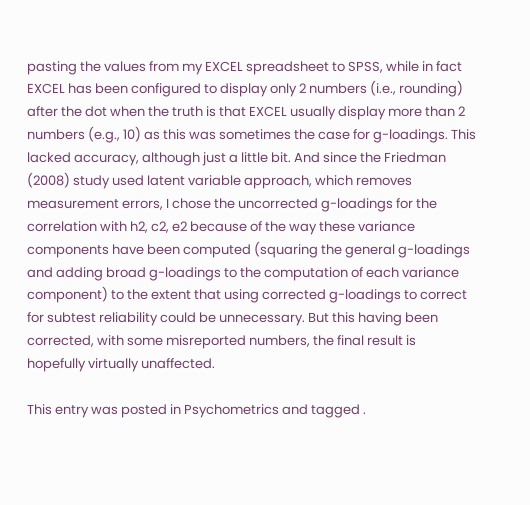pasting the values from my EXCEL spreadsheet to SPSS, while in fact EXCEL has been configured to display only 2 numbers (i.e., rounding) after the dot when the truth is that EXCEL usually display more than 2 numbers (e.g., 10) as this was sometimes the case for g-loadings. This lacked accuracy, although just a little bit. And since the Friedman (2008) study used latent variable approach, which removes measurement errors, I chose the uncorrected g-loadings for the correlation with h2, c2, e2 because of the way these variance components have been computed (squaring the general g-loadings and adding broad g-loadings to the computation of each variance component) to the extent that using corrected g-loadings to correct for subtest reliability could be unnecessary. But this having been corrected, with some misreported numbers, the final result is hopefully virtually unaffected.

This entry was posted in Psychometrics and tagged .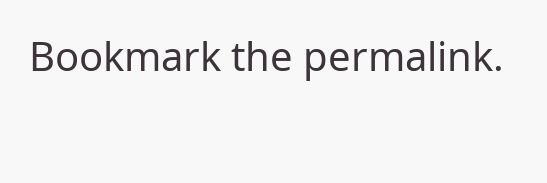Bookmark the permalink.